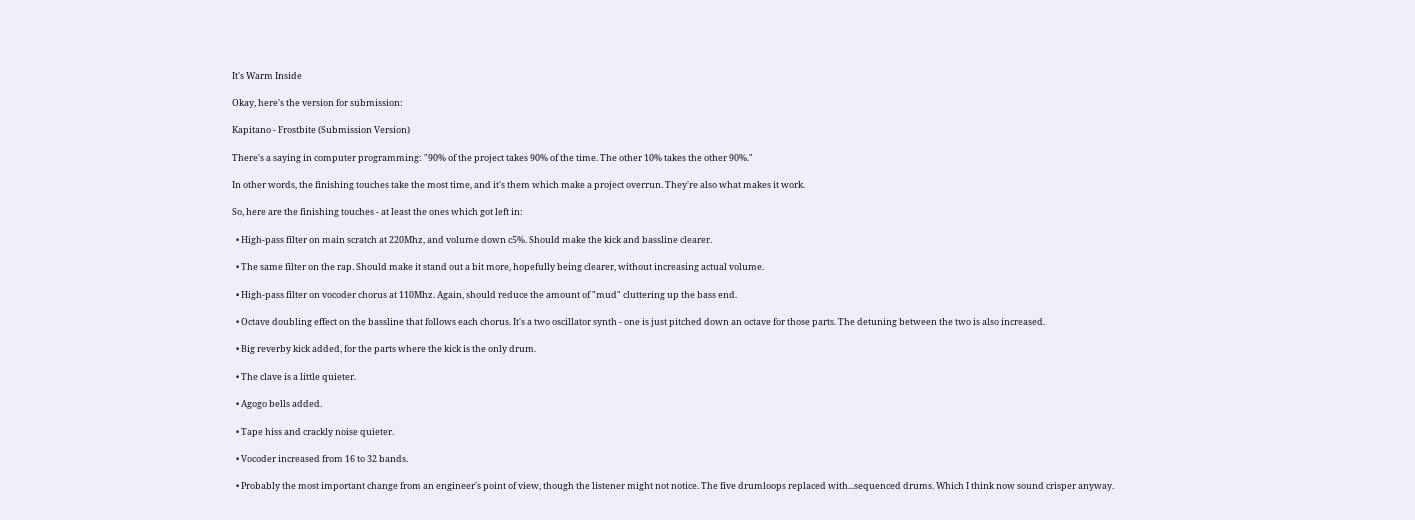It's Warm Inside

Okay, here's the version for submission:

Kapitano - Frostbite (Submission Version)

There's a saying in computer programming: "90% of the project takes 90% of the time. The other 10% takes the other 90%."

In other words, the finishing touches take the most time, and it's them which make a project overrun. They're also what makes it work.

So, here are the finishing touches - at least the ones which got left in:

  • High-pass filter on main scratch at 220Mhz, and volume down c5%. Should make the kick and bassline clearer.

  • The same filter on the rap. Should make it stand out a bit more, hopefully being clearer, without increasing actual volume.

  • High-pass filter on vocoder chorus at 110Mhz. Again, should reduce the amount of "mud" cluttering up the bass end.

  • Octave doubling effect on the bassline that follows each chorus. It's a two oscillator synth - one is just pitched down an octave for those parts. The detuning between the two is also increased.

  • Big reverby kick added, for the parts where the kick is the only drum.

  • The clave is a little quieter.

  • Agogo bells added.

  • Tape hiss and crackly noise quieter.

  • Vocoder increased from 16 to 32 bands.

  • Probably the most important change from an engineer's point of view, though the listener might not notice. The five drumloops replaced with...sequenced drums. Which I think now sound crisper anyway.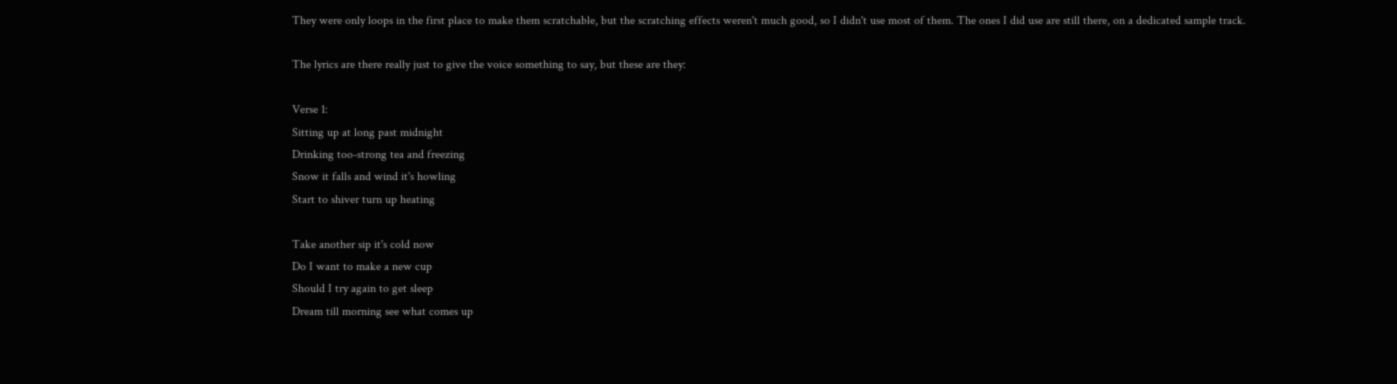They were only loops in the first place to make them scratchable, but the scratching effects weren't much good, so I didn't use most of them. The ones I did use are still there, on a dedicated sample track.

The lyrics are there really just to give the voice something to say, but these are they:

Verse 1:
Sitting up at long past midnight
Drinking too-strong tea and freezing
Snow it falls and wind it's howling
Start to shiver turn up heating

Take another sip it's cold now
Do I want to make a new cup
Should I try again to get sleep
Dream till morning see what comes up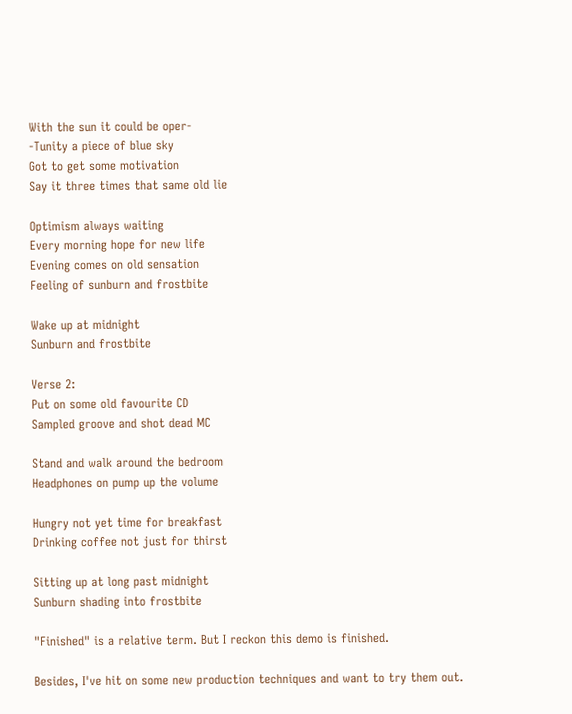With the sun it could be oper-
-Tunity a piece of blue sky
Got to get some motivation
Say it three times that same old lie

Optimism always waiting
Every morning hope for new life
Evening comes on old sensation
Feeling of sunburn and frostbite

Wake up at midnight
Sunburn and frostbite

Verse 2:
Put on some old favourite CD
Sampled groove and shot dead MC

Stand and walk around the bedroom
Headphones on pump up the volume

Hungry not yet time for breakfast
Drinking coffee not just for thirst

Sitting up at long past midnight
Sunburn shading into frostbite

"Finished" is a relative term. But I reckon this demo is finished.

Besides, I've hit on some new production techniques and want to try them out.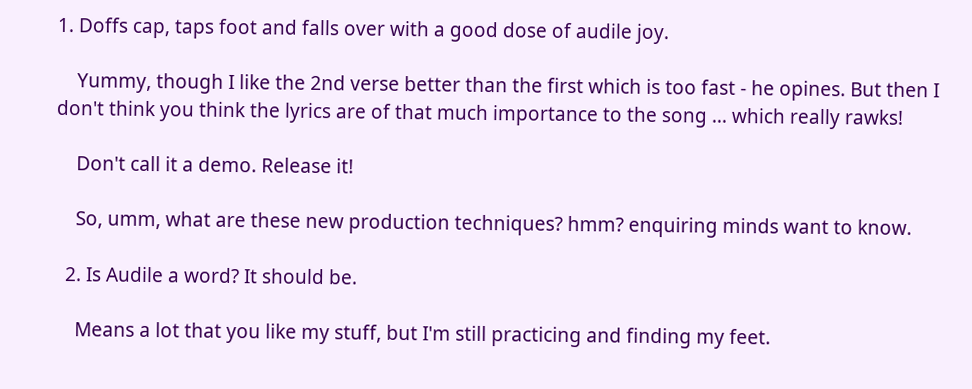1. Doffs cap, taps foot and falls over with a good dose of audile joy.

    Yummy, though I like the 2nd verse better than the first which is too fast - he opines. But then I don't think you think the lyrics are of that much importance to the song ... which really rawks!

    Don't call it a demo. Release it!

    So, umm, what are these new production techniques? hmm? enquiring minds want to know.

  2. Is Audile a word? It should be.

    Means a lot that you like my stuff, but I'm still practicing and finding my feet.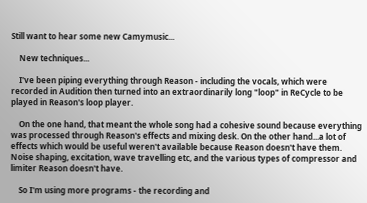Still want to hear some new Camymusic...

    New techniques...

    I've been piping everything through Reason - including the vocals, which were recorded in Audition then turned into an extraordinarily long "loop" in ReCycle to be played in Reason's loop player.

    On the one hand, that meant the whole song had a cohesive sound because everything was processed through Reason's effects and mixing desk. On the other hand...a lot of effects which would be useful weren't available because Reason doesn't have them. Noise shaping, excitation, wave travelling etc, and the various types of compressor and limiter Reason doesn't have.

    So I'm using more programs - the recording and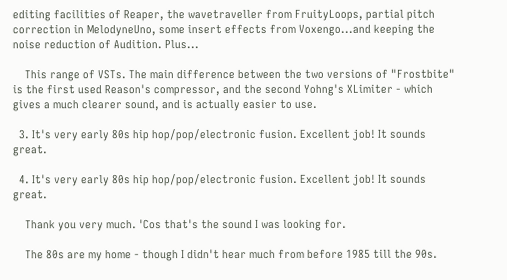editing facilities of Reaper, the wavetraveller from FruityLoops, partial pitch correction in MelodyneUno, some insert effects from Voxengo...and keeping the noise reduction of Audition. Plus...

    This range of VSTs. The main difference between the two versions of "Frostbite" is the first used Reason's compressor, and the second Yohng's XLimiter - which gives a much clearer sound, and is actually easier to use.

  3. It's very early 80s hip hop/pop/electronic fusion. Excellent job! It sounds great.

  4. It's very early 80s hip hop/pop/electronic fusion. Excellent job! It sounds great.

    Thank you very much. 'Cos that's the sound I was looking for.

    The 80s are my home - though I didn't hear much from before 1985 till the 90s.